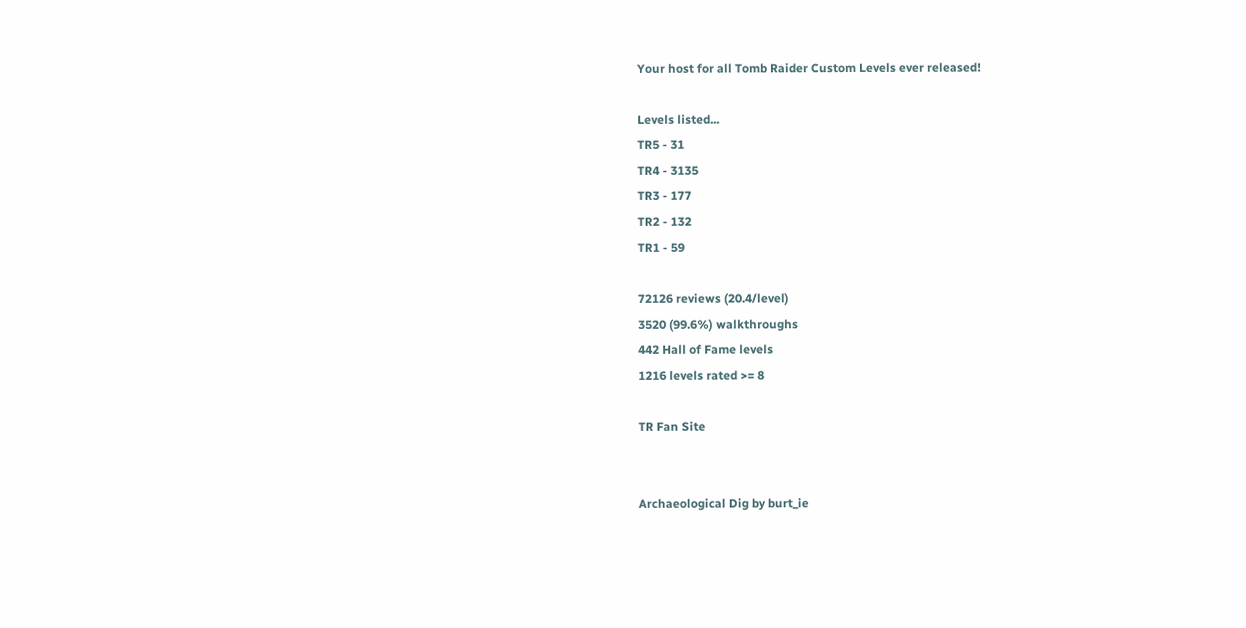Your host for all Tomb Raider Custom Levels ever released!

Levels listed...
TR5 - 31
TR4 - 3135
TR3 - 177
TR2 - 132
TR1 - 59

72126 reviews (20.4/level)
3520 (99.6%) walkthroughs
442 Hall of Fame levels
1216 levels rated >= 8

TR Fan Site


Archaeological Dig by burt_ie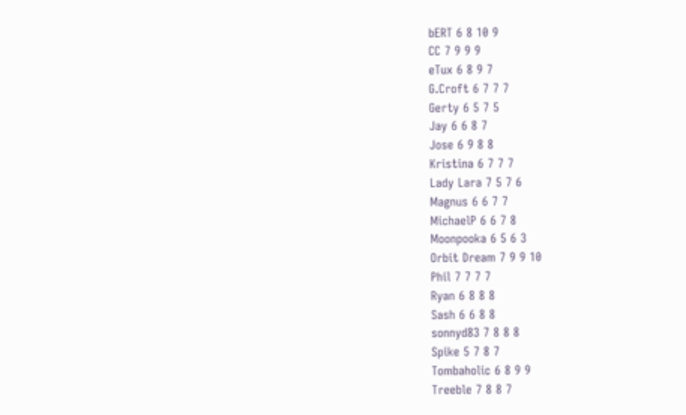bERT 6 8 10 9
CC 7 9 9 9
eTux 6 8 9 7
G.Croft 6 7 7 7
Gerty 6 5 7 5
Jay 6 6 8 7
Jose 6 9 8 8
Kristina 6 7 7 7
Lady Lara 7 5 7 6
Magnus 6 6 7 7
MichaelP 6 6 7 8
Moonpooka 6 5 6 3
Orbit Dream 7 9 9 10
Phil 7 7 7 7
Ryan 6 8 8 8
Sash 6 6 8 8
sonnyd83 7 8 8 8
Spike 5 7 8 7
Tombaholic 6 8 9 9
Treeble 7 8 8 7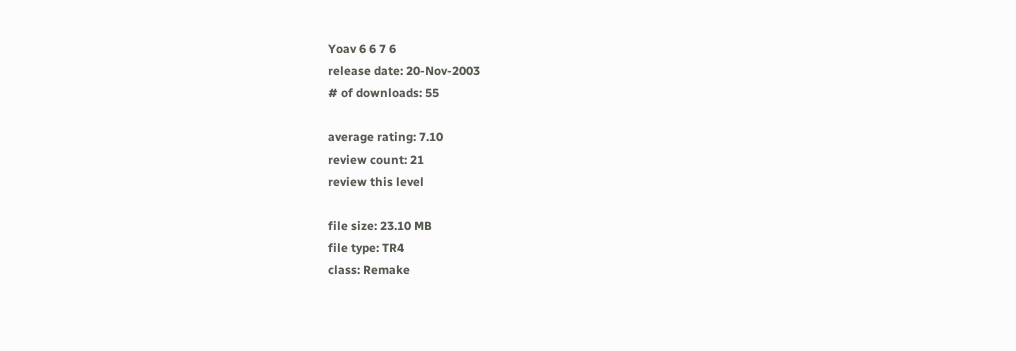Yoav 6 6 7 6
release date: 20-Nov-2003
# of downloads: 55

average rating: 7.10
review count: 21
review this level

file size: 23.10 MB
file type: TR4
class: Remake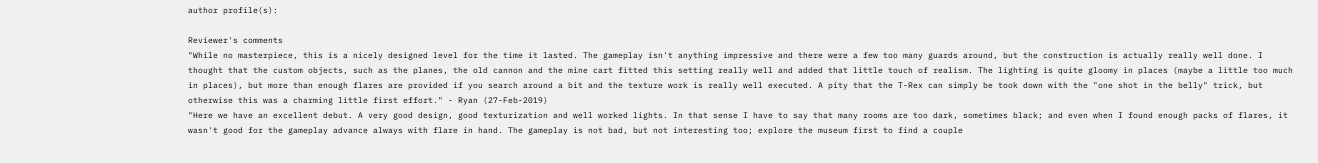author profile(s):

Reviewer's comments
"While no masterpiece, this is a nicely designed level for the time it lasted. The gameplay isn't anything impressive and there were a few too many guards around, but the construction is actually really well done. I thought that the custom objects, such as the planes, the old cannon and the mine cart fitted this setting really well and added that little touch of realism. The lighting is quite gloomy in places (maybe a little too much in places), but more than enough flares are provided if you search around a bit and the texture work is really well executed. A pity that the T-Rex can simply be took down with the "one shot in the belly" trick, but otherwise this was a charming little first effort." - Ryan (27-Feb-2019)
"Here we have an excellent debut. A very good design, good texturization and well worked lights. In that sense I have to say that many rooms are too dark, sometimes black; and even when I found enough packs of flares, it wasn't good for the gameplay advance always with flare in hand. The gameplay is not bad, but not interesting too; explore the museum first to find a couple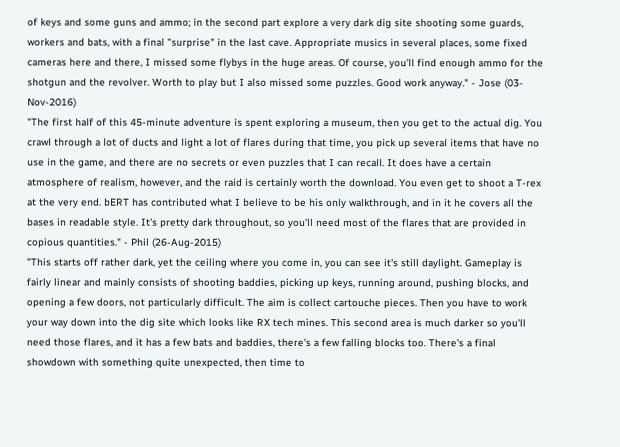of keys and some guns and ammo; in the second part explore a very dark dig site shooting some guards, workers and bats, with a final "surprise" in the last cave. Appropriate musics in several places, some fixed cameras here and there, I missed some flybys in the huge areas. Of course, you'll find enough ammo for the shotgun and the revolver. Worth to play but I also missed some puzzles. Good work anyway." - Jose (03-Nov-2016)
"The first half of this 45-minute adventure is spent exploring a museum, then you get to the actual dig. You crawl through a lot of ducts and light a lot of flares during that time, you pick up several items that have no use in the game, and there are no secrets or even puzzles that I can recall. It does have a certain atmosphere of realism, however, and the raid is certainly worth the download. You even get to shoot a T-rex at the very end. bERT has contributed what I believe to be his only walkthrough, and in it he covers all the bases in readable style. It's pretty dark throughout, so you'll need most of the flares that are provided in copious quantities." - Phil (26-Aug-2015)
"This starts off rather dark, yet the ceiling where you come in, you can see it's still daylight. Gameplay is fairly linear and mainly consists of shooting baddies, picking up keys, running around, pushing blocks, and opening a few doors, not particularly difficult. The aim is collect cartouche pieces. Then you have to work your way down into the dig site which looks like RX tech mines. This second area is much darker so you'll need those flares, and it has a few bats and baddies, there's a few falling blocks too. There's a final showdown with something quite unexpected, then time to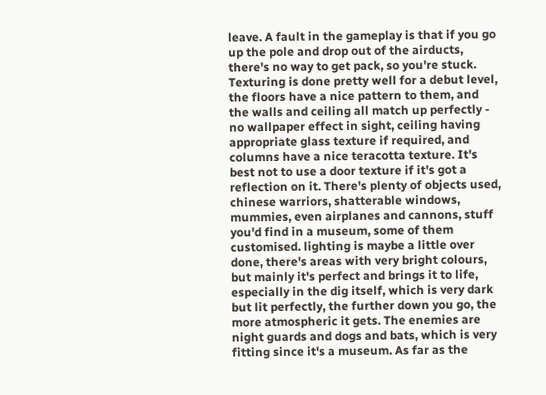leave. A fault in the gameplay is that if you go up the pole and drop out of the airducts, there's no way to get pack, so you're stuck. Texturing is done pretty well for a debut level, the floors have a nice pattern to them, and the walls and ceiling all match up perfectly - no wallpaper effect in sight, ceiling having appropriate glass texture if required, and columns have a nice teracotta texture. It's best not to use a door texture if it's got a reflection on it. There's plenty of objects used, chinese warriors, shatterable windows, mummies, even airplanes and cannons, stuff you'd find in a museum, some of them customised. lighting is maybe a little over done, there's areas with very bright colours, but mainly it's perfect and brings it to life, especially in the dig itself, which is very dark but lit perfectly, the further down you go, the more atmospheric it gets. The enemies are night guards and dogs and bats, which is very fitting since it's a museum. As far as the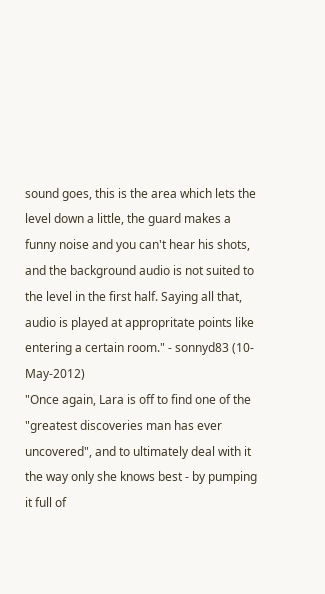sound goes, this is the area which lets the level down a little, the guard makes a funny noise and you can't hear his shots, and the background audio is not suited to the level in the first half. Saying all that, audio is played at appropritate points like entering a certain room." - sonnyd83 (10-May-2012)
"Once again, Lara is off to find one of the "greatest discoveries man has ever uncovered", and to ultimately deal with it the way only she knows best - by pumping it full of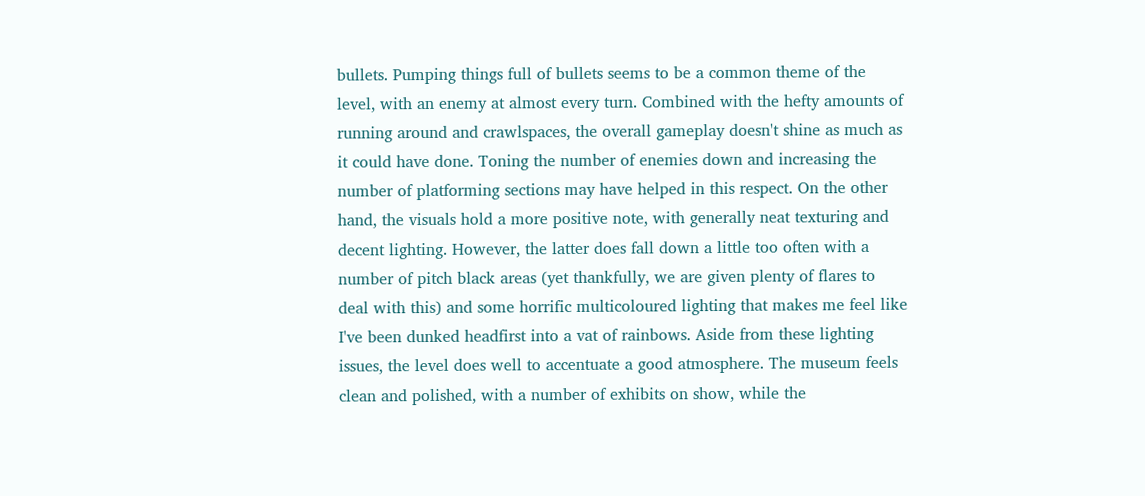bullets. Pumping things full of bullets seems to be a common theme of the level, with an enemy at almost every turn. Combined with the hefty amounts of running around and crawlspaces, the overall gameplay doesn't shine as much as it could have done. Toning the number of enemies down and increasing the number of platforming sections may have helped in this respect. On the other hand, the visuals hold a more positive note, with generally neat texturing and decent lighting. However, the latter does fall down a little too often with a number of pitch black areas (yet thankfully, we are given plenty of flares to deal with this) and some horrific multicoloured lighting that makes me feel like I've been dunked headfirst into a vat of rainbows. Aside from these lighting issues, the level does well to accentuate a good atmosphere. The museum feels clean and polished, with a number of exhibits on show, while the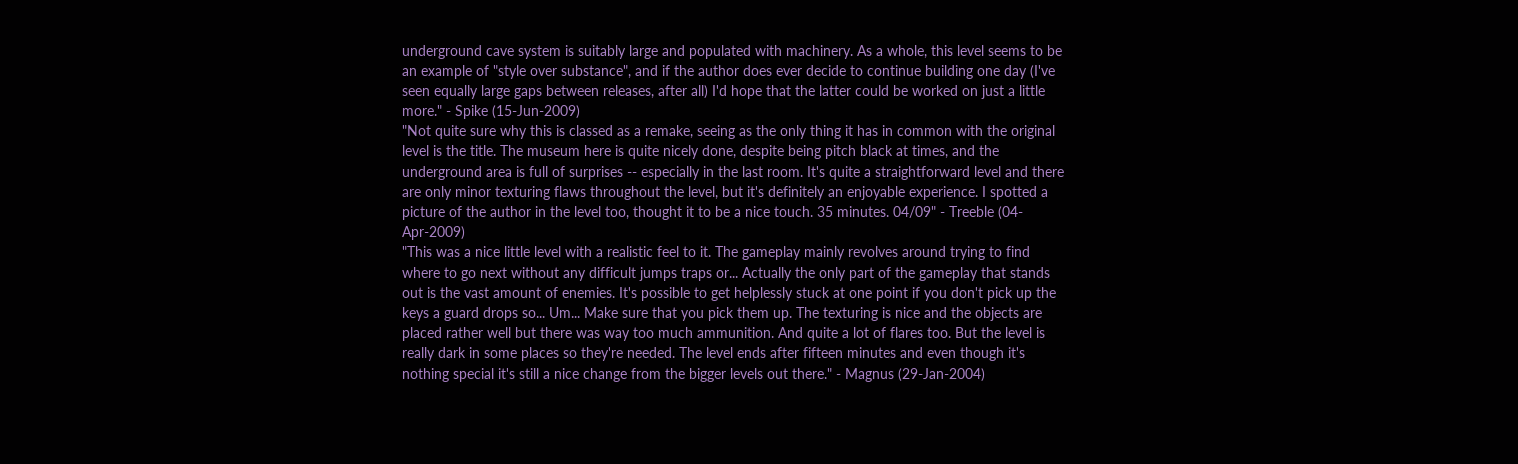underground cave system is suitably large and populated with machinery. As a whole, this level seems to be an example of "style over substance", and if the author does ever decide to continue building one day (I've seen equally large gaps between releases, after all) I'd hope that the latter could be worked on just a little more." - Spike (15-Jun-2009)
"Not quite sure why this is classed as a remake, seeing as the only thing it has in common with the original level is the title. The museum here is quite nicely done, despite being pitch black at times, and the underground area is full of surprises -- especially in the last room. It's quite a straightforward level and there are only minor texturing flaws throughout the level, but it's definitely an enjoyable experience. I spotted a picture of the author in the level too, thought it to be a nice touch. 35 minutes. 04/09" - Treeble (04-Apr-2009)
"This was a nice little level with a realistic feel to it. The gameplay mainly revolves around trying to find where to go next without any difficult jumps traps or... Actually the only part of the gameplay that stands out is the vast amount of enemies. It's possible to get helplessly stuck at one point if you don't pick up the keys a guard drops so... Um... Make sure that you pick them up. The texturing is nice and the objects are placed rather well but there was way too much ammunition. And quite a lot of flares too. But the level is really dark in some places so they're needed. The level ends after fifteen minutes and even though it's nothing special it's still a nice change from the bigger levels out there." - Magnus (29-Jan-2004)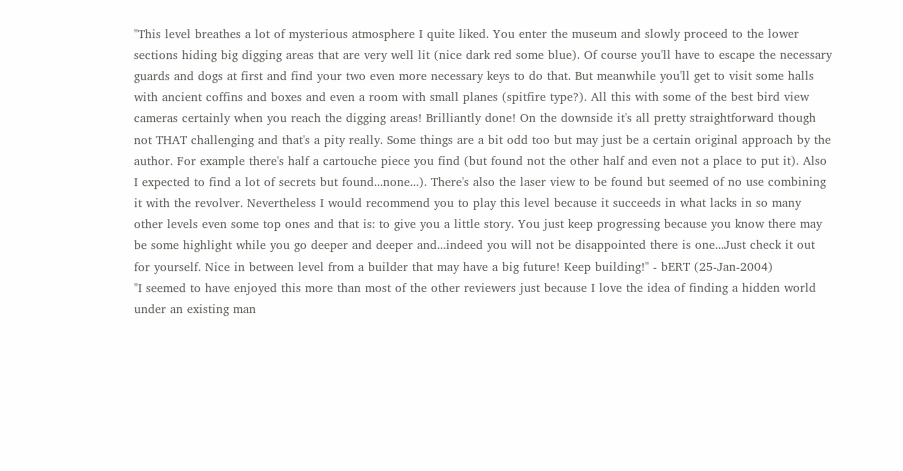"This level breathes a lot of mysterious atmosphere I quite liked. You enter the museum and slowly proceed to the lower sections hiding big digging areas that are very well lit (nice dark red some blue). Of course you'll have to escape the necessary guards and dogs at first and find your two even more necessary keys to do that. But meanwhile you'll get to visit some halls with ancient coffins and boxes and even a room with small planes (spitfire type?). All this with some of the best bird view cameras certainly when you reach the digging areas! Brilliantly done! On the downside it's all pretty straightforward though not THAT challenging and that's a pity really. Some things are a bit odd too but may just be a certain original approach by the author. For example there's half a cartouche piece you find (but found not the other half and even not a place to put it). Also I expected to find a lot of secrets but found...none...). There's also the laser view to be found but seemed of no use combining it with the revolver. Nevertheless I would recommend you to play this level because it succeeds in what lacks in so many other levels even some top ones and that is: to give you a little story. You just keep progressing because you know there may be some highlight while you go deeper and deeper and...indeed you will not be disappointed there is one...Just check it out for yourself. Nice in between level from a builder that may have a big future! Keep building!" - bERT (25-Jan-2004)
"I seemed to have enjoyed this more than most of the other reviewers just because I love the idea of finding a hidden world under an existing man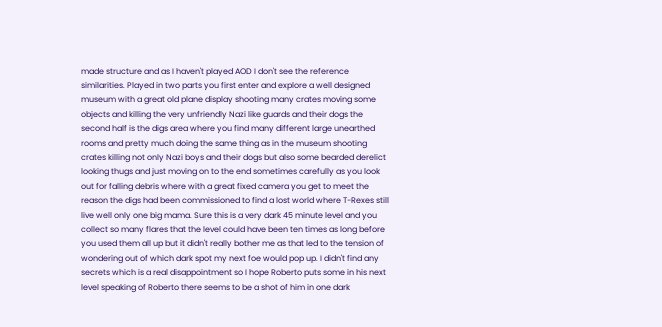made structure and as I haven't played AOD I don't see the reference similarities. Played in two parts you first enter and explore a well designed museum with a great old plane display shooting many crates moving some objects and killing the very unfriendly Nazi like guards and their dogs the second half is the digs area where you find many different large unearthed rooms and pretty much doing the same thing as in the museum shooting crates killing not only Nazi boys and their dogs but also some bearded derelict looking thugs and just moving on to the end sometimes carefully as you look out for falling debris where with a great fixed camera you get to meet the reason the digs had been commissioned to find a lost world where T-Rexes still live well only one big mama. Sure this is a very dark 45 minute level and you collect so many flares that the level could have been ten times as long before you used them all up but it didn't really bother me as that led to the tension of wondering out of which dark spot my next foe would pop up. I didn't find any secrets which is a real disappointment so I hope Roberto puts some in his next level speaking of Roberto there seems to be a shot of him in one dark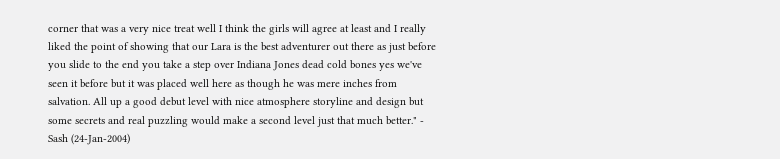corner that was a very nice treat well I think the girls will agree at least and I really liked the point of showing that our Lara is the best adventurer out there as just before you slide to the end you take a step over Indiana Jones dead cold bones yes we've seen it before but it was placed well here as though he was mere inches from salvation. All up a good debut level with nice atmosphere storyline and design but some secrets and real puzzling would make a second level just that much better." - Sash (24-Jan-2004)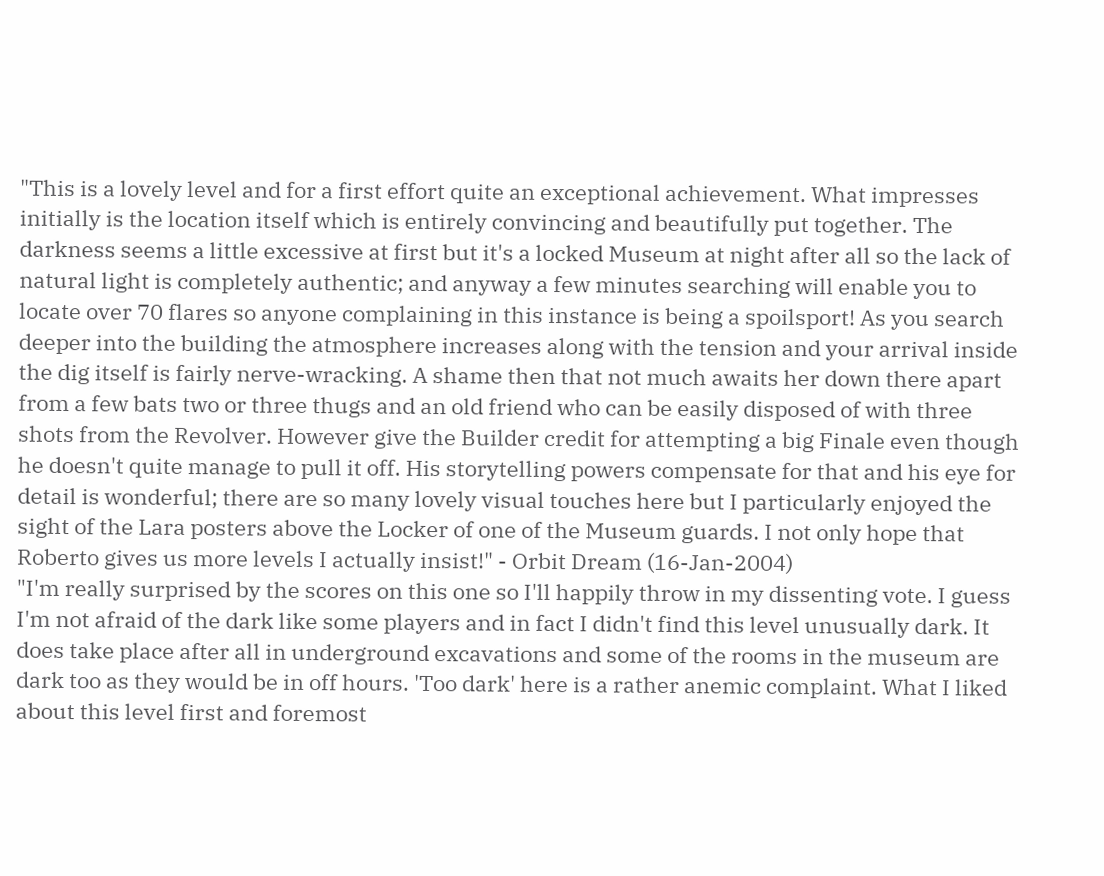"This is a lovely level and for a first effort quite an exceptional achievement. What impresses initially is the location itself which is entirely convincing and beautifully put together. The darkness seems a little excessive at first but it's a locked Museum at night after all so the lack of natural light is completely authentic; and anyway a few minutes searching will enable you to locate over 70 flares so anyone complaining in this instance is being a spoilsport! As you search deeper into the building the atmosphere increases along with the tension and your arrival inside the dig itself is fairly nerve-wracking. A shame then that not much awaits her down there apart from a few bats two or three thugs and an old friend who can be easily disposed of with three shots from the Revolver. However give the Builder credit for attempting a big Finale even though he doesn't quite manage to pull it off. His storytelling powers compensate for that and his eye for detail is wonderful; there are so many lovely visual touches here but I particularly enjoyed the sight of the Lara posters above the Locker of one of the Museum guards. I not only hope that Roberto gives us more levels I actually insist!" - Orbit Dream (16-Jan-2004)
"I'm really surprised by the scores on this one so I'll happily throw in my dissenting vote. I guess I'm not afraid of the dark like some players and in fact I didn't find this level unusually dark. It does take place after all in underground excavations and some of the rooms in the museum are dark too as they would be in off hours. 'Too dark' here is a rather anemic complaint. What I liked about this level first and foremost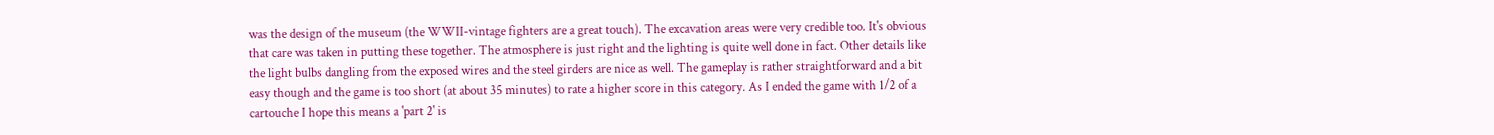was the design of the museum (the WWII-vintage fighters are a great touch). The excavation areas were very credible too. It's obvious that care was taken in putting these together. The atmosphere is just right and the lighting is quite well done in fact. Other details like the light bulbs dangling from the exposed wires and the steel girders are nice as well. The gameplay is rather straightforward and a bit easy though and the game is too short (at about 35 minutes) to rate a higher score in this category. As I ended the game with 1/2 of a cartouche I hope this means a 'part 2' is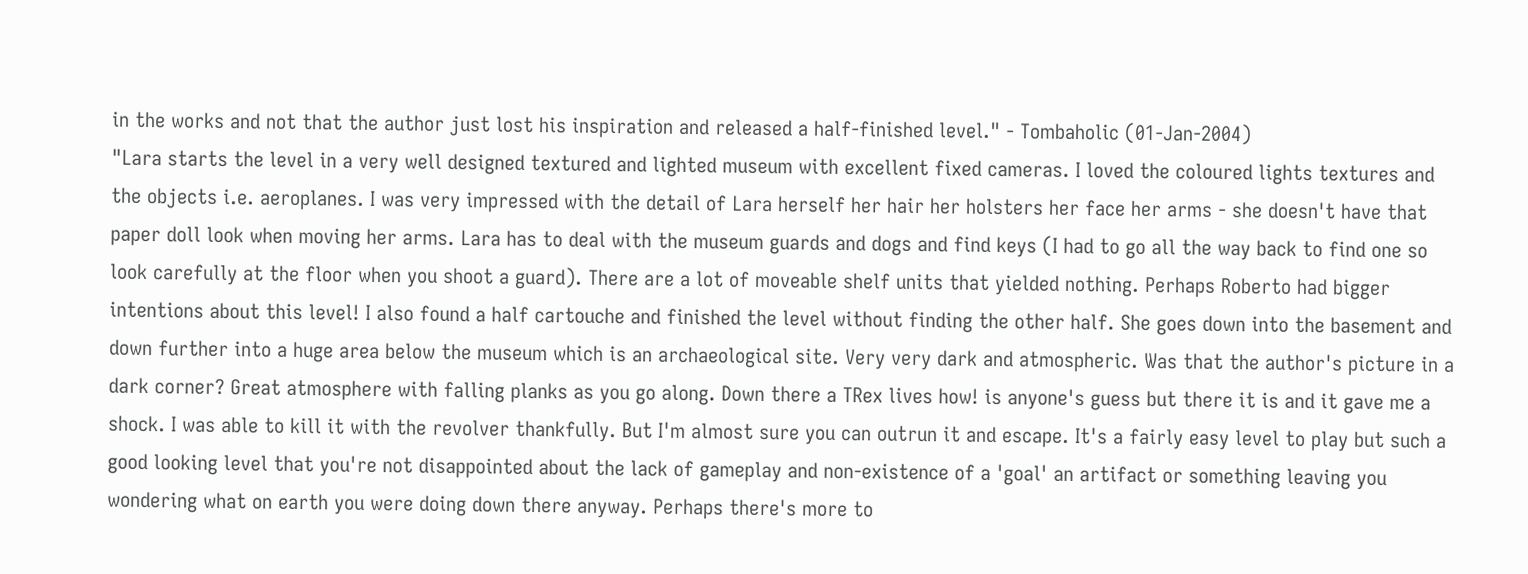in the works and not that the author just lost his inspiration and released a half-finished level." - Tombaholic (01-Jan-2004)
"Lara starts the level in a very well designed textured and lighted museum with excellent fixed cameras. I loved the coloured lights textures and the objects i.e. aeroplanes. I was very impressed with the detail of Lara herself her hair her holsters her face her arms - she doesn't have that paper doll look when moving her arms. Lara has to deal with the museum guards and dogs and find keys (I had to go all the way back to find one so look carefully at the floor when you shoot a guard). There are a lot of moveable shelf units that yielded nothing. Perhaps Roberto had bigger intentions about this level! I also found a half cartouche and finished the level without finding the other half. She goes down into the basement and down further into a huge area below the museum which is an archaeological site. Very very dark and atmospheric. Was that the author's picture in a dark corner? Great atmosphere with falling planks as you go along. Down there a TRex lives how! is anyone's guess but there it is and it gave me a shock. I was able to kill it with the revolver thankfully. But I'm almost sure you can outrun it and escape. It's a fairly easy level to play but such a good looking level that you're not disappointed about the lack of gameplay and non-existence of a 'goal' an artifact or something leaving you wondering what on earth you were doing down there anyway. Perhaps there's more to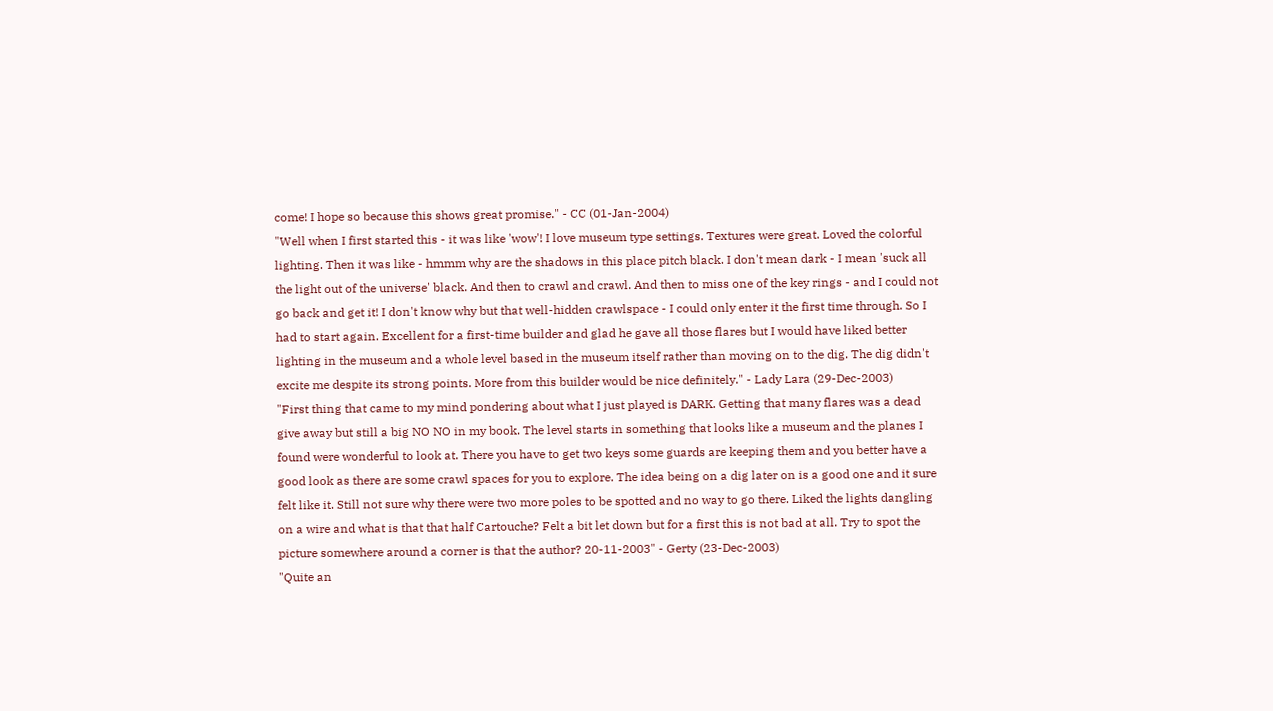come! I hope so because this shows great promise." - CC (01-Jan-2004)
"Well when I first started this - it was like 'wow'! I love museum type settings. Textures were great. Loved the colorful lighting. Then it was like - hmmm why are the shadows in this place pitch black. I don't mean dark - I mean 'suck all the light out of the universe' black. And then to crawl and crawl. And then to miss one of the key rings - and I could not go back and get it! I don't know why but that well-hidden crawlspace - I could only enter it the first time through. So I had to start again. Excellent for a first-time builder and glad he gave all those flares but I would have liked better lighting in the museum and a whole level based in the museum itself rather than moving on to the dig. The dig didn't excite me despite its strong points. More from this builder would be nice definitely." - Lady Lara (29-Dec-2003)
"First thing that came to my mind pondering about what I just played is DARK. Getting that many flares was a dead give away but still a big NO NO in my book. The level starts in something that looks like a museum and the planes I found were wonderful to look at. There you have to get two keys some guards are keeping them and you better have a good look as there are some crawl spaces for you to explore. The idea being on a dig later on is a good one and it sure felt like it. Still not sure why there were two more poles to be spotted and no way to go there. Liked the lights dangling on a wire and what is that that half Cartouche? Felt a bit let down but for a first this is not bad at all. Try to spot the picture somewhere around a corner is that the author? 20-11-2003" - Gerty (23-Dec-2003)
"Quite an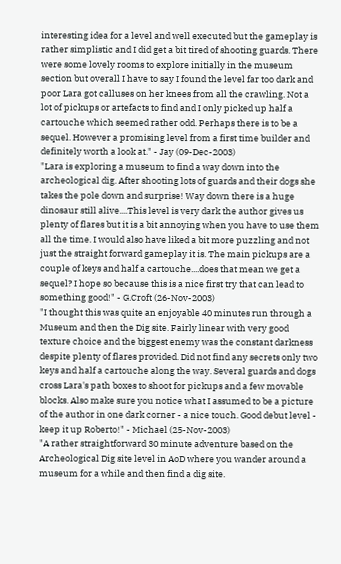interesting idea for a level and well executed but the gameplay is rather simplistic and I did get a bit tired of shooting guards. There were some lovely rooms to explore initially in the museum section but overall I have to say I found the level far too dark and poor Lara got calluses on her knees from all the crawling. Not a lot of pickups or artefacts to find and I only picked up half a cartouche which seemed rather odd. Perhaps there is to be a sequel. However a promising level from a first time builder and definitely worth a look at." - Jay (09-Dec-2003)
"Lara is exploring a museum to find a way down into the archeological dig. After shooting lots of guards and their dogs she takes the pole down and surprise! Way down there is a huge dinosaur still alive....This level is very dark the author gives us plenty of flares but it is a bit annoying when you have to use them all the time. I would also have liked a bit more puzzling and not just the straight forward gameplay it is. The main pickups are a couple of keys and half a cartouche....does that mean we get a sequel? I hope so because this is a nice first try that can lead to something good!" - G.Croft (26-Nov-2003)
"I thought this was quite an enjoyable 40 minutes run through a Museum and then the Dig site. Fairly linear with very good texture choice and the biggest enemy was the constant darkness despite plenty of flares provided. Did not find any secrets only two keys and half a cartouche along the way. Several guards and dogs cross Lara's path boxes to shoot for pickups and a few movable blocks. Also make sure you notice what I assumed to be a picture of the author in one dark corner - a nice touch. Good debut level - keep it up Roberto!" - Michael (25-Nov-2003)
"A rather straightforward 30 minute adventure based on the Archeological Dig site level in AoD where you wander around a museum for a while and then find a dig site.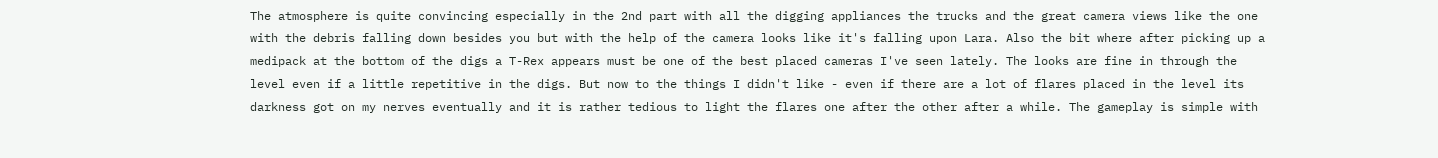The atmosphere is quite convincing especially in the 2nd part with all the digging appliances the trucks and the great camera views like the one with the debris falling down besides you but with the help of the camera looks like it's falling upon Lara. Also the bit where after picking up a medipack at the bottom of the digs a T-Rex appears must be one of the best placed cameras I've seen lately. The looks are fine in through the level even if a little repetitive in the digs. But now to the things I didn't like - even if there are a lot of flares placed in the level its darkness got on my nerves eventually and it is rather tedious to light the flares one after the other after a while. The gameplay is simple with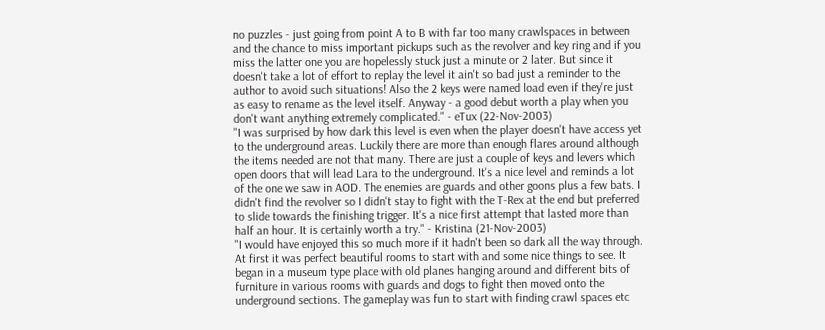no puzzles - just going from point A to B with far too many crawlspaces in between and the chance to miss important pickups such as the revolver and key ring and if you miss the latter one you are hopelessly stuck just a minute or 2 later. But since it doesn't take a lot of effort to replay the level it ain't so bad just a reminder to the author to avoid such situations! Also the 2 keys were named load even if they're just as easy to rename as the level itself. Anyway - a good debut worth a play when you don't want anything extremely complicated." - eTux (22-Nov-2003)
"I was surprised by how dark this level is even when the player doesn't have access yet to the underground areas. Luckily there are more than enough flares around although the items needed are not that many. There are just a couple of keys and levers which open doors that will lead Lara to the underground. It's a nice level and reminds a lot of the one we saw in AOD. The enemies are guards and other goons plus a few bats. I didn't find the revolver so I didn't stay to fight with the T-Rex at the end but preferred to slide towards the finishing trigger. It's a nice first attempt that lasted more than half an hour. It is certainly worth a try." - Kristina (21-Nov-2003)
"I would have enjoyed this so much more if it hadn't been so dark all the way through. At first it was perfect beautiful rooms to start with and some nice things to see. It began in a museum type place with old planes hanging around and different bits of furniture in various rooms with guards and dogs to fight then moved onto the underground sections. The gameplay was fun to start with finding crawl spaces etc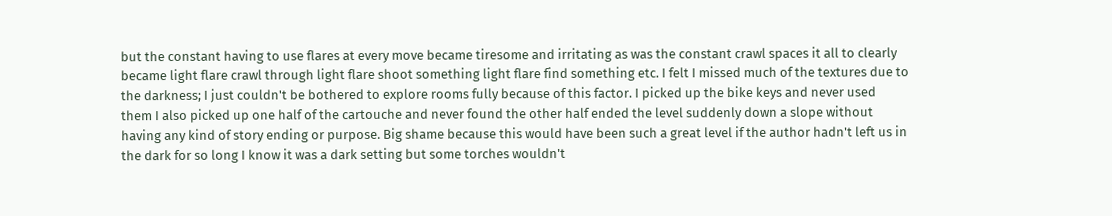but the constant having to use flares at every move became tiresome and irritating as was the constant crawl spaces it all to clearly became light flare crawl through light flare shoot something light flare find something etc. I felt I missed much of the textures due to the darkness; I just couldn't be bothered to explore rooms fully because of this factor. I picked up the bike keys and never used them I also picked up one half of the cartouche and never found the other half ended the level suddenly down a slope without having any kind of story ending or purpose. Big shame because this would have been such a great level if the author hadn't left us in the dark for so long I know it was a dark setting but some torches wouldn't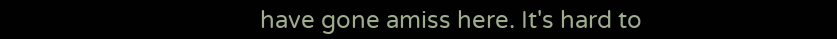have gone amiss here. It's hard to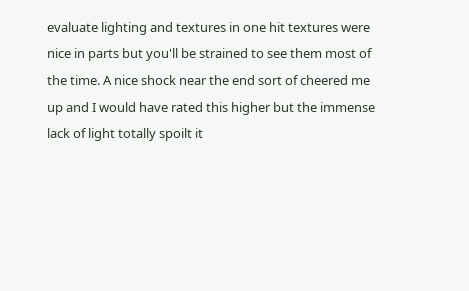evaluate lighting and textures in one hit textures were nice in parts but you'll be strained to see them most of the time. A nice shock near the end sort of cheered me up and I would have rated this higher but the immense lack of light totally spoilt it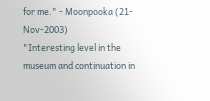for me." - Moonpooka (21-Nov-2003)
"Interesting level in the museum and continuation in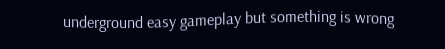underground easy gameplay but something is wrong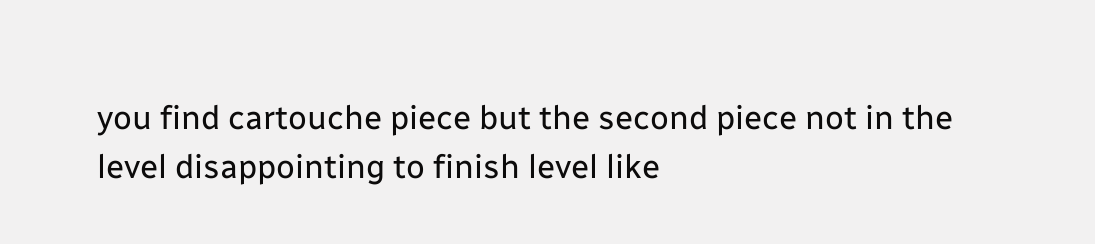you find cartouche piece but the second piece not in the level disappointing to finish level like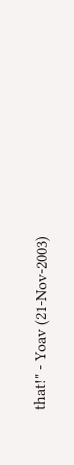that!" - Yoav (21-Nov-2003)